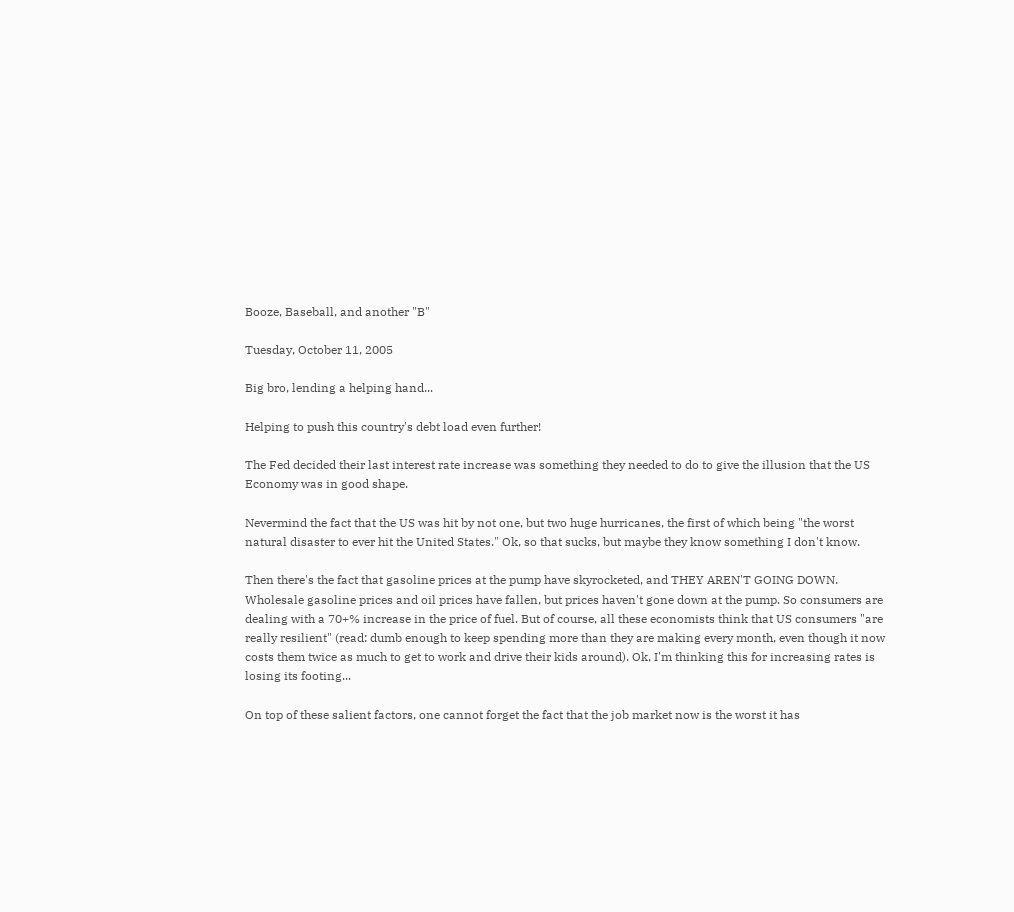Booze, Baseball, and another "B"

Tuesday, October 11, 2005

Big bro, lending a helping hand...

Helping to push this country's debt load even further!

The Fed decided their last interest rate increase was something they needed to do to give the illusion that the US Economy was in good shape.

Nevermind the fact that the US was hit by not one, but two huge hurricanes, the first of which being "the worst natural disaster to ever hit the United States." Ok, so that sucks, but maybe they know something I don't know.

Then there's the fact that gasoline prices at the pump have skyrocketed, and THEY AREN'T GOING DOWN. Wholesale gasoline prices and oil prices have fallen, but prices haven't gone down at the pump. So consumers are dealing with a 70+% increase in the price of fuel. But of course, all these economists think that US consumers "are really resilient" (read: dumb enough to keep spending more than they are making every month, even though it now costs them twice as much to get to work and drive their kids around). Ok, I'm thinking this for increasing rates is losing its footing...

On top of these salient factors, one cannot forget the fact that the job market now is the worst it has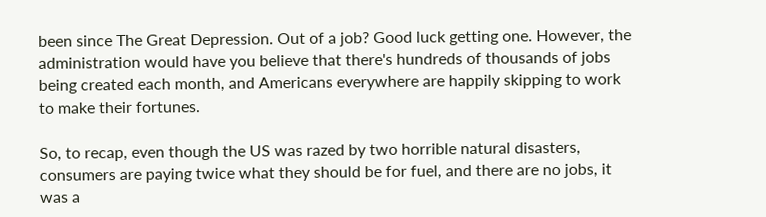been since The Great Depression. Out of a job? Good luck getting one. However, the administration would have you believe that there's hundreds of thousands of jobs being created each month, and Americans everywhere are happily skipping to work to make their fortunes.

So, to recap, even though the US was razed by two horrible natural disasters, consumers are paying twice what they should be for fuel, and there are no jobs, it was a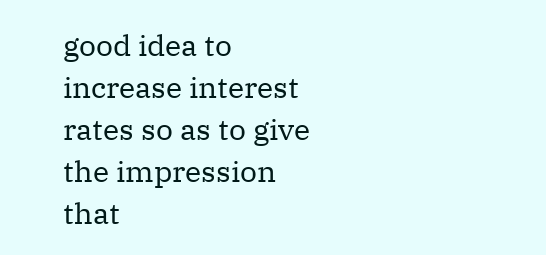good idea to increase interest rates so as to give the impression that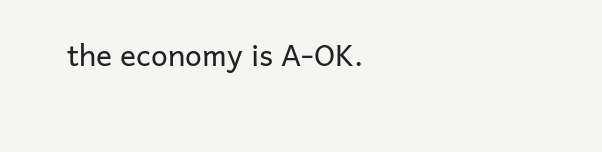the economy is A-OK.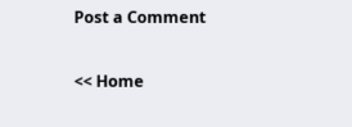Post a Comment

<< Home